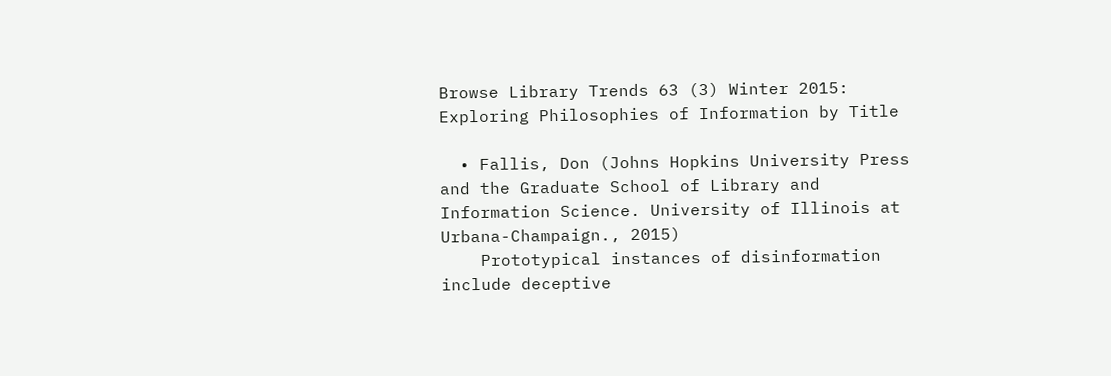Browse Library Trends 63 (3) Winter 2015: Exploring Philosophies of Information by Title

  • Fallis, Don (Johns Hopkins University Press and the Graduate School of Library and Information Science. University of Illinois at Urbana-Champaign., 2015)
    Prototypical instances of disinformation include deceptive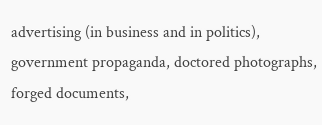advertising (in business and in politics), government propaganda, doctored photographs, forged documents,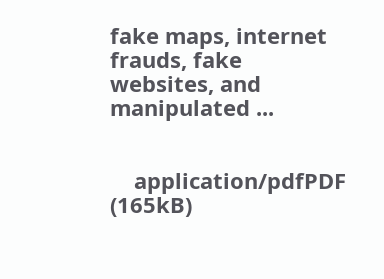fake maps, internet frauds, fake websites, and manipulated ...


    application/pdfPDF (165kB)